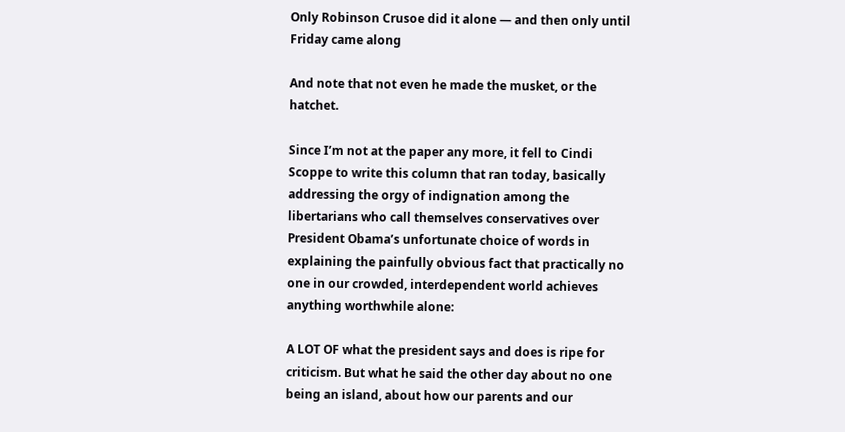Only Robinson Crusoe did it alone — and then only until Friday came along

And note that not even he made the musket, or the hatchet.

Since I’m not at the paper any more, it fell to Cindi Scoppe to write this column that ran today, basically addressing the orgy of indignation among the libertarians who call themselves conservatives over President Obama’s unfortunate choice of words in explaining the painfully obvious fact that practically no one in our crowded, interdependent world achieves anything worthwhile alone:

A LOT OF what the president says and does is ripe for criticism. But what he said the other day about no one being an island, about how our parents and our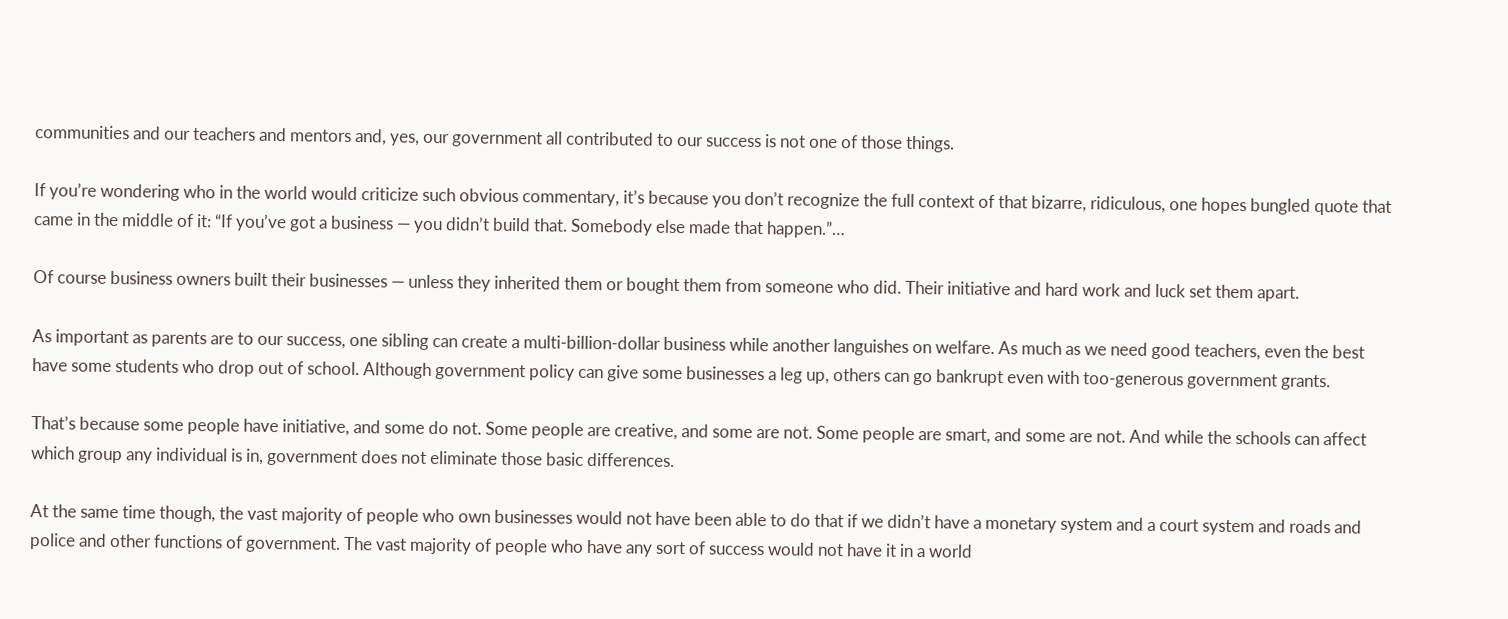communities and our teachers and mentors and, yes, our government all contributed to our success is not one of those things.

If you’re wondering who in the world would criticize such obvious commentary, it’s because you don’t recognize the full context of that bizarre, ridiculous, one hopes bungled quote that came in the middle of it: “If you’ve got a business — you didn’t build that. Somebody else made that happen.”…

Of course business owners built their businesses — unless they inherited them or bought them from someone who did. Their initiative and hard work and luck set them apart.

As important as parents are to our success, one sibling can create a multi-billion-dollar business while another languishes on welfare. As much as we need good teachers, even the best have some students who drop out of school. Although government policy can give some businesses a leg up, others can go bankrupt even with too-generous government grants.

That’s because some people have initiative, and some do not. Some people are creative, and some are not. Some people are smart, and some are not. And while the schools can affect which group any individual is in, government does not eliminate those basic differences.

At the same time though, the vast majority of people who own businesses would not have been able to do that if we didn’t have a monetary system and a court system and roads and police and other functions of government. The vast majority of people who have any sort of success would not have it in a world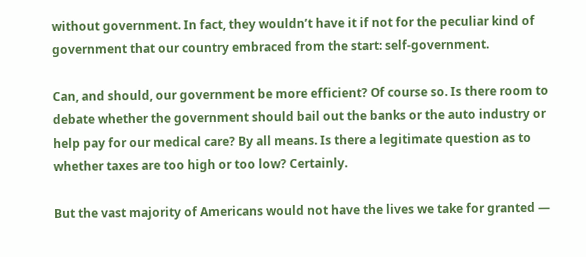without government. In fact, they wouldn’t have it if not for the peculiar kind of government that our country embraced from the start: self-government.

Can, and should, our government be more efficient? Of course so. Is there room to debate whether the government should bail out the banks or the auto industry or help pay for our medical care? By all means. Is there a legitimate question as to whether taxes are too high or too low? Certainly.

But the vast majority of Americans would not have the lives we take for granted —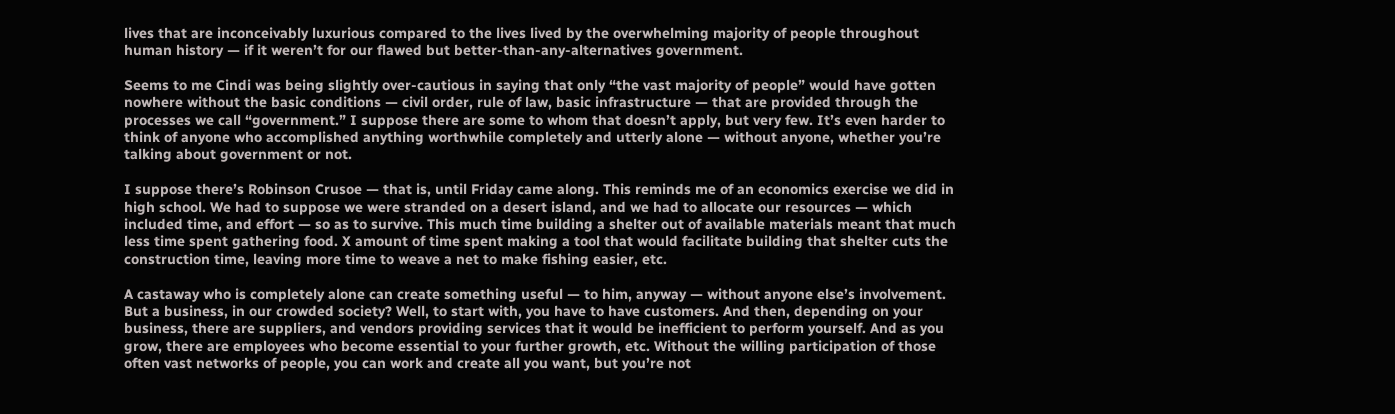lives that are inconceivably luxurious compared to the lives lived by the overwhelming majority of people throughout human history — if it weren’t for our flawed but better-than-any-alternatives government.

Seems to me Cindi was being slightly over-cautious in saying that only “the vast majority of people” would have gotten nowhere without the basic conditions — civil order, rule of law, basic infrastructure — that are provided through the processes we call “government.” I suppose there are some to whom that doesn’t apply, but very few. It’s even harder to think of anyone who accomplished anything worthwhile completely and utterly alone — without anyone, whether you’re talking about government or not.

I suppose there’s Robinson Crusoe — that is, until Friday came along. This reminds me of an economics exercise we did in high school. We had to suppose we were stranded on a desert island, and we had to allocate our resources — which included time, and effort — so as to survive. This much time building a shelter out of available materials meant that much less time spent gathering food. X amount of time spent making a tool that would facilitate building that shelter cuts the construction time, leaving more time to weave a net to make fishing easier, etc.

A castaway who is completely alone can create something useful — to him, anyway — without anyone else’s involvement. But a business, in our crowded society? Well, to start with, you have to have customers. And then, depending on your business, there are suppliers, and vendors providing services that it would be inefficient to perform yourself. And as you grow, there are employees who become essential to your further growth, etc. Without the willing participation of those often vast networks of people, you can work and create all you want, but you’re not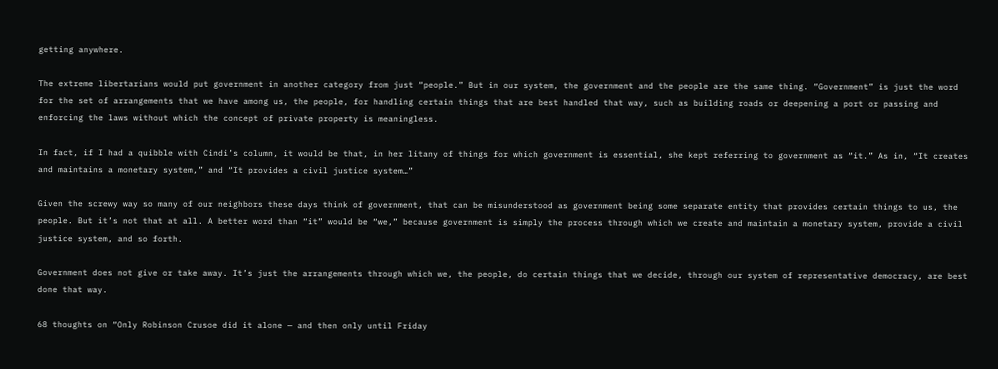getting anywhere.

The extreme libertarians would put government in another category from just “people.” But in our system, the government and the people are the same thing. “Government” is just the word for the set of arrangements that we have among us, the people, for handling certain things that are best handled that way, such as building roads or deepening a port or passing and enforcing the laws without which the concept of private property is meaningless.

In fact, if I had a quibble with Cindi’s column, it would be that, in her litany of things for which government is essential, she kept referring to government as “it.” As in, “It creates and maintains a monetary system,” and “It provides a civil justice system…”

Given the screwy way so many of our neighbors these days think of government, that can be misunderstood as government being some separate entity that provides certain things to us, the people. But it’s not that at all. A better word than “it” would be “we,” because government is simply the process through which we create and maintain a monetary system, provide a civil justice system, and so forth.

Government does not give or take away. It’s just the arrangements through which we, the people, do certain things that we decide, through our system of representative democracy, are best done that way.

68 thoughts on “Only Robinson Crusoe did it alone — and then only until Friday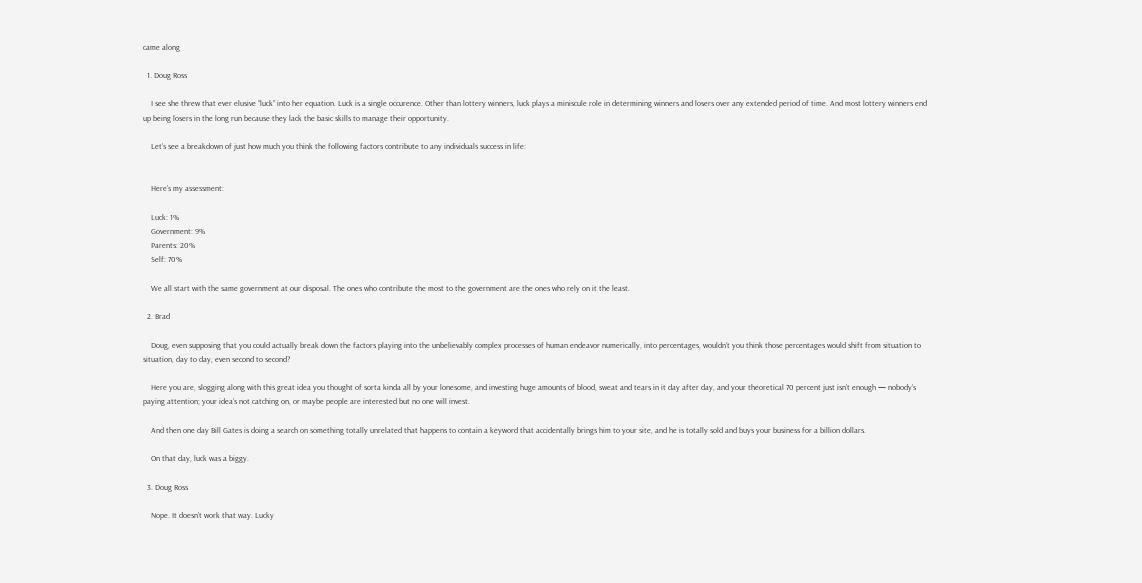came along

  1. Doug Ross

    I see she threw that ever elusive “luck” into her equation. Luck is a single occurence. Other than lottery winners, luck plays a miniscule role in determining winners and losers over any extended period of time. And most lottery winners end up being losers in the long run because they lack the basic skills to manage their opportunity.

    Let’s see a breakdown of just how much you think the following factors contribute to any individuals success in life:


    Here’s my assessment:

    Luck: 1%
    Government: 9%
    Parents: 20%
    Self: 70%

    We all start with the same government at our disposal. The ones who contribute the most to the government are the ones who rely on it the least.

  2. Brad

    Doug, even supposing that you could actually break down the factors playing into the unbelievably complex processes of human endeavor numerically, into percentages, wouldn’t you think those percentages would shift from situation to situation, day to day, even second to second?

    Here you are, slogging along with this great idea you thought of sorta kinda all by your lonesome, and investing huge amounts of blood, sweat and tears in it day after day, and your theoretical 70 percent just isn’t enough — nobody’s paying attention; your idea’s not catching on, or maybe people are interested but no one will invest.

    And then one day Bill Gates is doing a search on something totally unrelated that happens to contain a keyword that accidentally brings him to your site, and he is totally sold and buys your business for a billion dollars.

    On that day, luck was a biggy.

  3. Doug Ross

    Nope. It doesn’t work that way. Lucky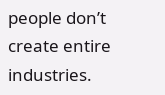people don’t create entire industries.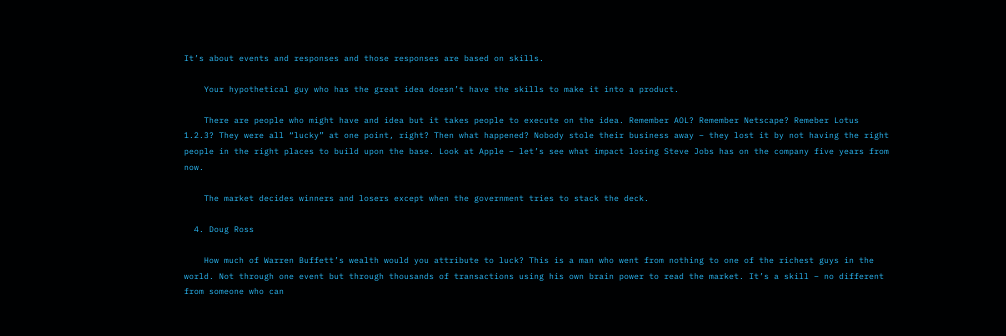It’s about events and responses and those responses are based on skills.

    Your hypothetical guy who has the great idea doesn’t have the skills to make it into a product.

    There are people who might have and idea but it takes people to execute on the idea. Remember AOL? Remember Netscape? Remeber Lotus 1.2.3? They were all “lucky” at one point, right? Then what happened? Nobody stole their business away – they lost it by not having the right people in the right places to build upon the base. Look at Apple – let’s see what impact losing Steve Jobs has on the company five years from now.

    The market decides winners and losers except when the government tries to stack the deck.

  4. Doug Ross

    How much of Warren Buffett’s wealth would you attribute to luck? This is a man who went from nothing to one of the richest guys in the world. Not through one event but through thousands of transactions using his own brain power to read the market. It’s a skill – no different from someone who can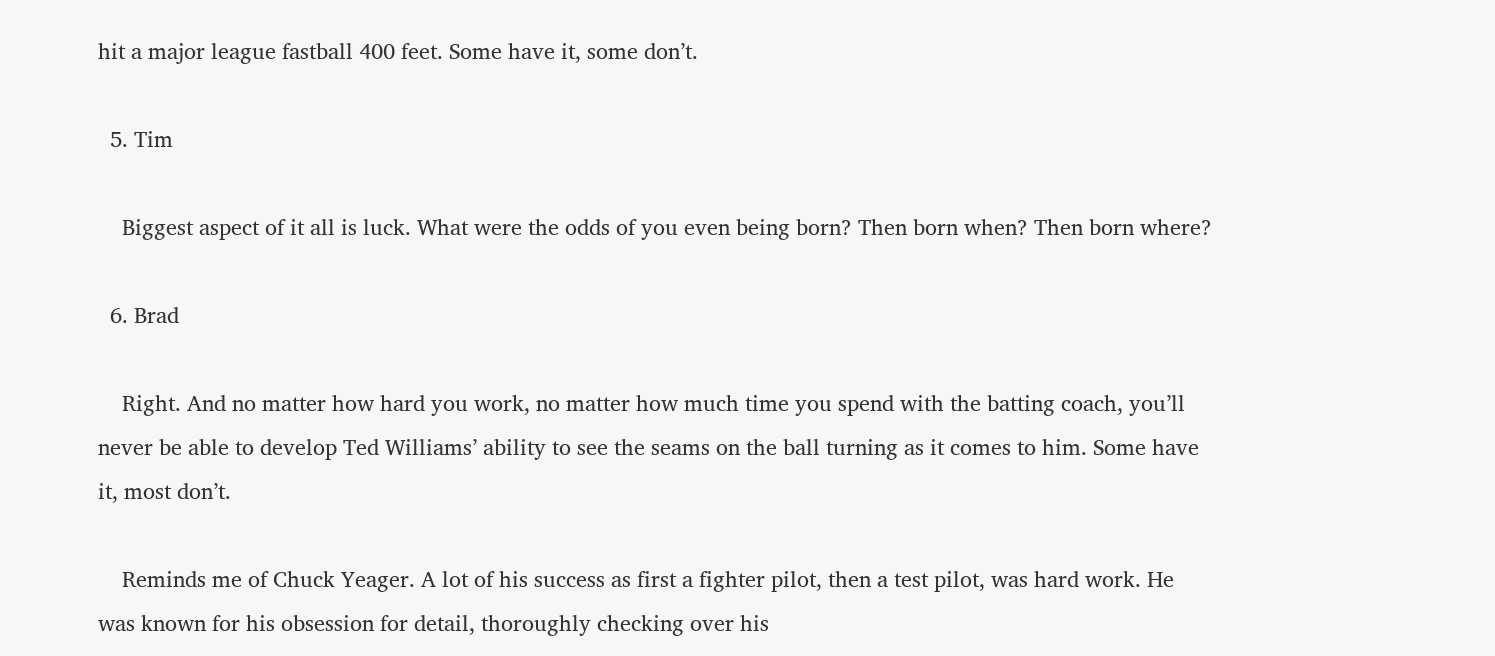hit a major league fastball 400 feet. Some have it, some don’t.

  5. Tim

    Biggest aspect of it all is luck. What were the odds of you even being born? Then born when? Then born where?

  6. Brad

    Right. And no matter how hard you work, no matter how much time you spend with the batting coach, you’ll never be able to develop Ted Williams’ ability to see the seams on the ball turning as it comes to him. Some have it, most don’t.

    Reminds me of Chuck Yeager. A lot of his success as first a fighter pilot, then a test pilot, was hard work. He was known for his obsession for detail, thoroughly checking over his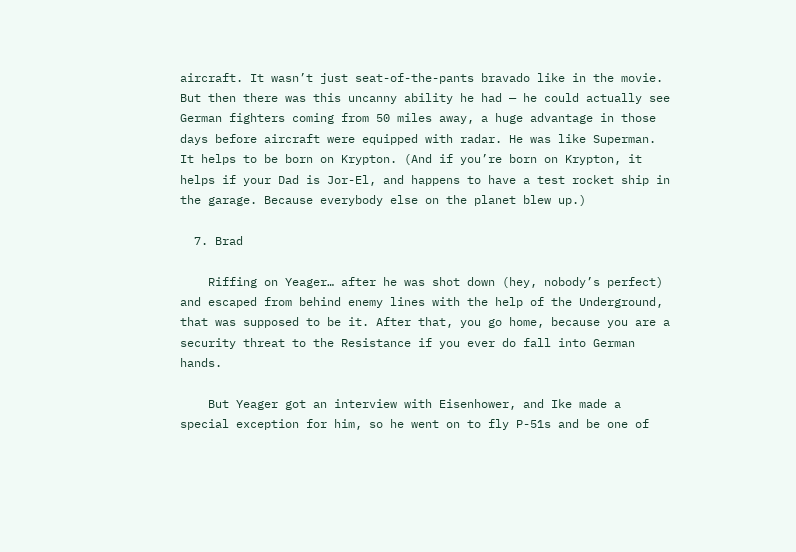aircraft. It wasn’t just seat-of-the-pants bravado like in the movie. But then there was this uncanny ability he had — he could actually see German fighters coming from 50 miles away, a huge advantage in those days before aircraft were equipped with radar. He was like Superman. It helps to be born on Krypton. (And if you’re born on Krypton, it helps if your Dad is Jor-El, and happens to have a test rocket ship in the garage. Because everybody else on the planet blew up.)

  7. Brad

    Riffing on Yeager… after he was shot down (hey, nobody’s perfect) and escaped from behind enemy lines with the help of the Underground, that was supposed to be it. After that, you go home, because you are a security threat to the Resistance if you ever do fall into German hands.

    But Yeager got an interview with Eisenhower, and Ike made a special exception for him, so he went on to fly P-51s and be one of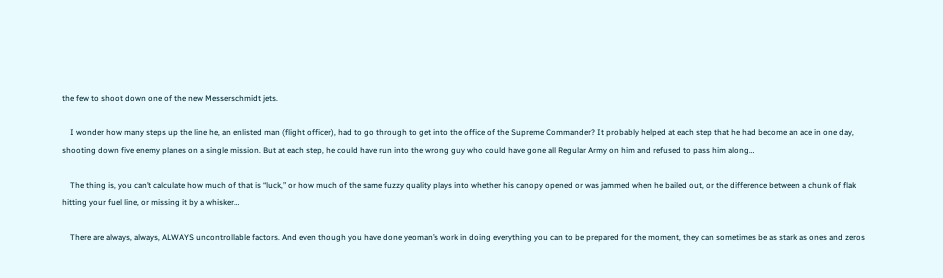the few to shoot down one of the new Messerschmidt jets.

    I wonder how many steps up the line he, an enlisted man (flight officer), had to go through to get into the office of the Supreme Commander? It probably helped at each step that he had become an ace in one day, shooting down five enemy planes on a single mission. But at each step, he could have run into the wrong guy who could have gone all Regular Army on him and refused to pass him along…

    The thing is, you can’t calculate how much of that is “luck,” or how much of the same fuzzy quality plays into whether his canopy opened or was jammed when he bailed out, or the difference between a chunk of flak hitting your fuel line, or missing it by a whisker…

    There are always, always, ALWAYS uncontrollable factors. And even though you have done yeoman’s work in doing everything you can to be prepared for the moment, they can sometimes be as stark as ones and zeros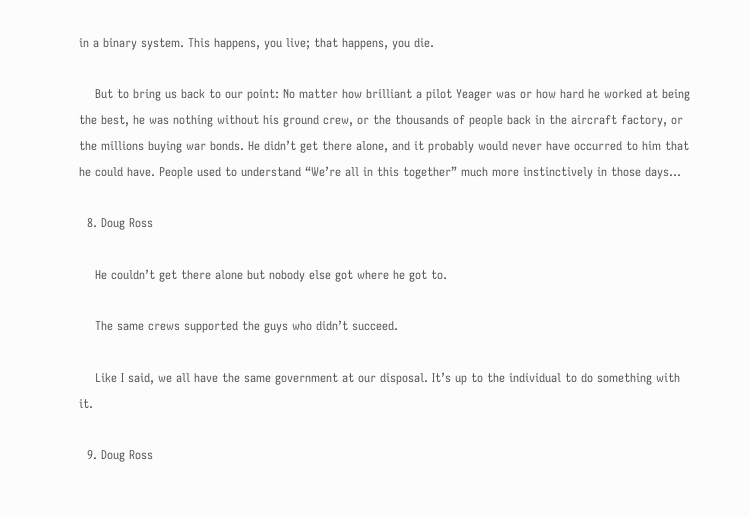in a binary system. This happens, you live; that happens, you die.

    But to bring us back to our point: No matter how brilliant a pilot Yeager was or how hard he worked at being the best, he was nothing without his ground crew, or the thousands of people back in the aircraft factory, or the millions buying war bonds. He didn’t get there alone, and it probably would never have occurred to him that he could have. People used to understand “We’re all in this together” much more instinctively in those days…

  8. Doug Ross

    He couldn’t get there alone but nobody else got where he got to.

    The same crews supported the guys who didn’t succeed.

    Like I said, we all have the same government at our disposal. It’s up to the individual to do something with it.

  9. Doug Ross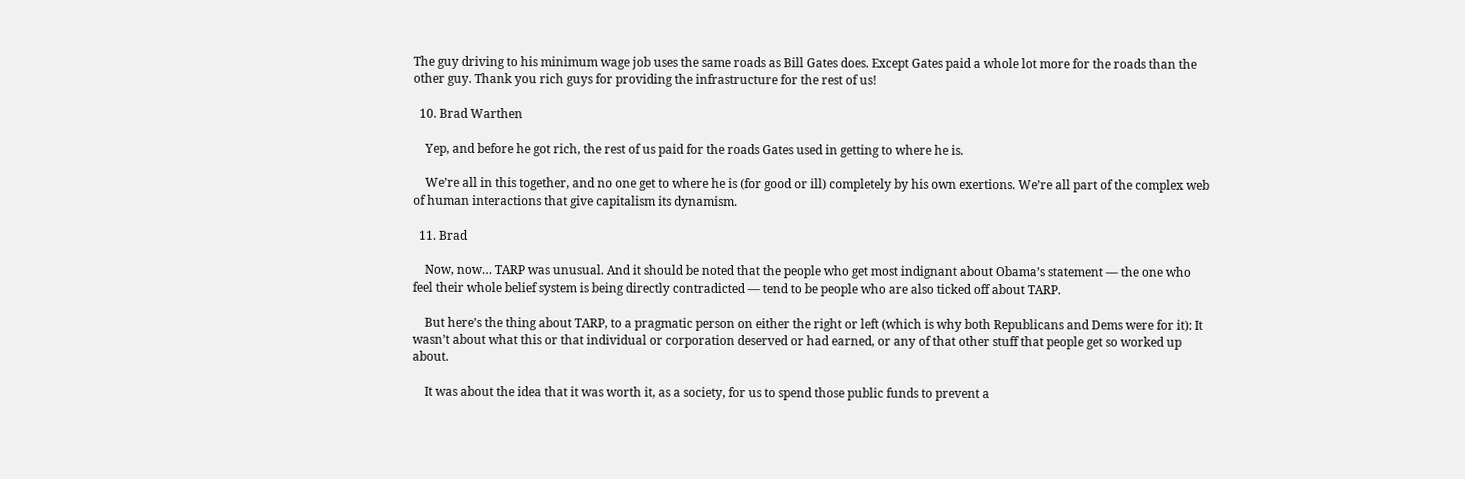The guy driving to his minimum wage job uses the same roads as Bill Gates does. Except Gates paid a whole lot more for the roads than the other guy. Thank you rich guys for providing the infrastructure for the rest of us!

  10. Brad Warthen

    Yep, and before he got rich, the rest of us paid for the roads Gates used in getting to where he is.

    We’re all in this together, and no one get to where he is (for good or ill) completely by his own exertions. We’re all part of the complex web of human interactions that give capitalism its dynamism.

  11. Brad

    Now, now… TARP was unusual. And it should be noted that the people who get most indignant about Obama’s statement — the one who feel their whole belief system is being directly contradicted — tend to be people who are also ticked off about TARP.

    But here’s the thing about TARP, to a pragmatic person on either the right or left (which is why both Republicans and Dems were for it): It wasn’t about what this or that individual or corporation deserved or had earned, or any of that other stuff that people get so worked up about.

    It was about the idea that it was worth it, as a society, for us to spend those public funds to prevent a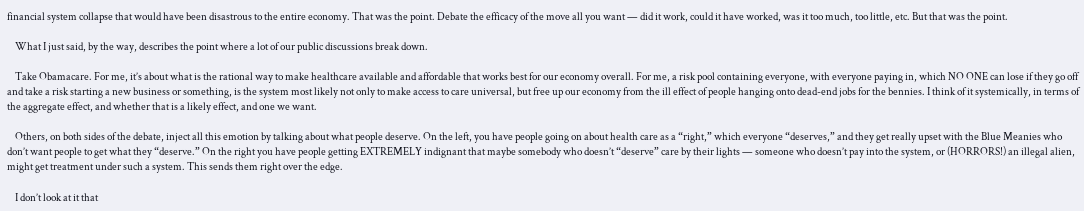financial system collapse that would have been disastrous to the entire economy. That was the point. Debate the efficacy of the move all you want — did it work, could it have worked, was it too much, too little, etc. But that was the point.

    What I just said, by the way, describes the point where a lot of our public discussions break down.

    Take Obamacare. For me, it’s about what is the rational way to make healthcare available and affordable that works best for our economy overall. For me, a risk pool containing everyone, with everyone paying in, which NO ONE can lose if they go off and take a risk starting a new business or something, is the system most likely not only to make access to care universal, but free up our economy from the ill effect of people hanging onto dead-end jobs for the bennies. I think of it systemically, in terms of the aggregate effect, and whether that is a likely effect, and one we want.

    Others, on both sides of the debate, inject all this emotion by talking about what people deserve. On the left, you have people going on about health care as a “right,” which everyone “deserves,” and they get really upset with the Blue Meanies who don’t want people to get what they “deserve.” On the right you have people getting EXTREMELY indignant that maybe somebody who doesn’t “deserve” care by their lights — someone who doesn’t pay into the system, or (HORRORS!) an illegal alien, might get treatment under such a system. This sends them right over the edge.

    I don’t look at it that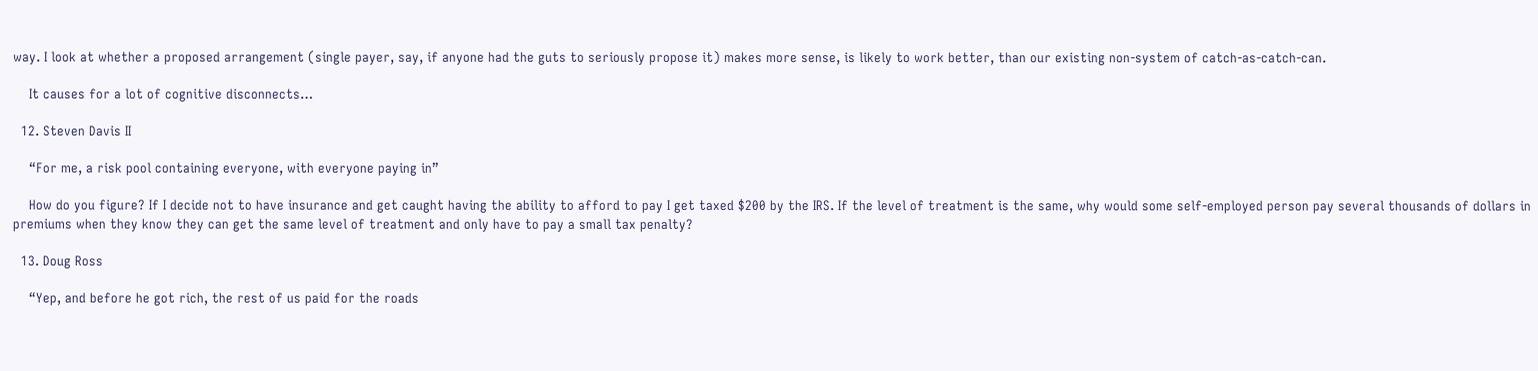way. I look at whether a proposed arrangement (single payer, say, if anyone had the guts to seriously propose it) makes more sense, is likely to work better, than our existing non-system of catch-as-catch-can.

    It causes for a lot of cognitive disconnects…

  12. Steven Davis II

    “For me, a risk pool containing everyone, with everyone paying in”

    How do you figure? If I decide not to have insurance and get caught having the ability to afford to pay I get taxed $200 by the IRS. If the level of treatment is the same, why would some self-employed person pay several thousands of dollars in premiums when they know they can get the same level of treatment and only have to pay a small tax penalty?

  13. Doug Ross

    “Yep, and before he got rich, the rest of us paid for the roads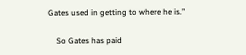Gates used in getting to where he is.”

    So Gates has paid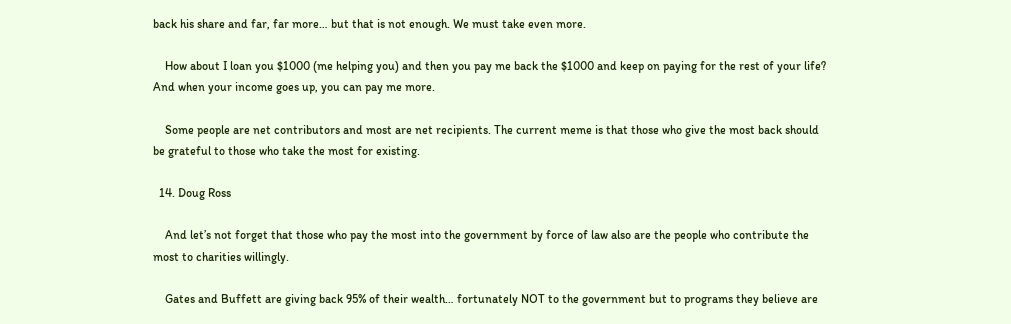back his share and far, far more… but that is not enough. We must take even more.

    How about I loan you $1000 (me helping you) and then you pay me back the $1000 and keep on paying for the rest of your life? And when your income goes up, you can pay me more.

    Some people are net contributors and most are net recipients. The current meme is that those who give the most back should be grateful to those who take the most for existing.

  14. Doug Ross

    And let’s not forget that those who pay the most into the government by force of law also are the people who contribute the most to charities willingly.

    Gates and Buffett are giving back 95% of their wealth… fortunately NOT to the government but to programs they believe are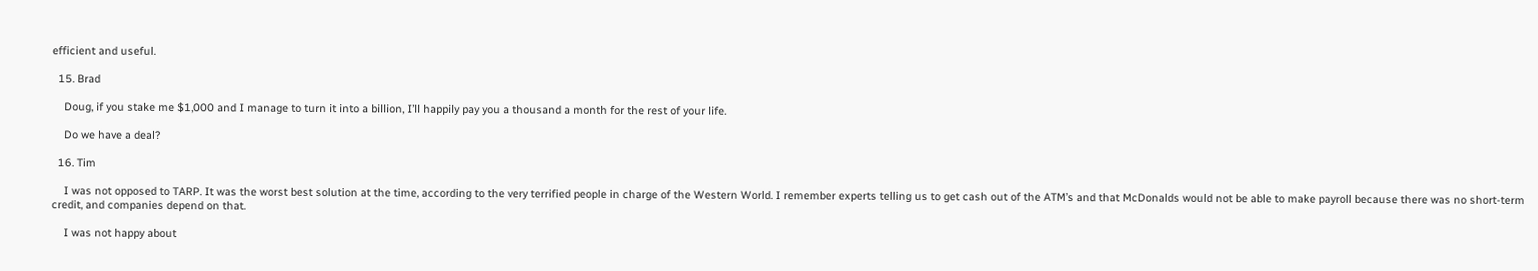efficient and useful.

  15. Brad

    Doug, if you stake me $1,000 and I manage to turn it into a billion, I’ll happily pay you a thousand a month for the rest of your life.

    Do we have a deal?

  16. Tim

    I was not opposed to TARP. It was the worst best solution at the time, according to the very terrified people in charge of the Western World. I remember experts telling us to get cash out of the ATM’s and that McDonalds would not be able to make payroll because there was no short-term credit, and companies depend on that.

    I was not happy about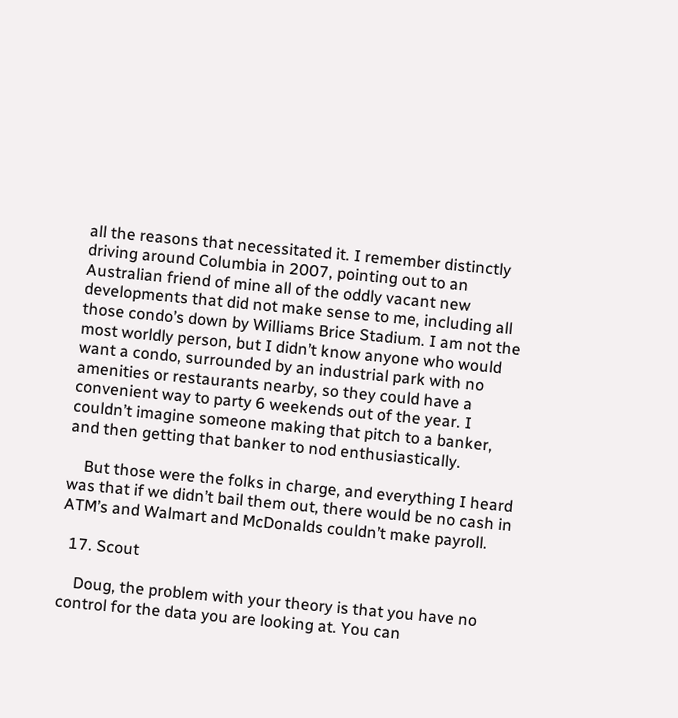all the reasons that necessitated it. I remember distinctly driving around Columbia in 2007, pointing out to an Australian friend of mine all of the oddly vacant new developments that did not make sense to me, including all those condo’s down by Williams Brice Stadium. I am not the most worldly person, but I didn’t know anyone who would want a condo, surrounded by an industrial park with no amenities or restaurants nearby, so they could have a convenient way to party 6 weekends out of the year. I couldn’t imagine someone making that pitch to a banker, and then getting that banker to nod enthusiastically.

    But those were the folks in charge, and everything I heard was that if we didn’t bail them out, there would be no cash in ATM’s and Walmart and McDonalds couldn’t make payroll.

  17. Scout

    Doug, the problem with your theory is that you have no control for the data you are looking at. You can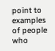point to examples of people who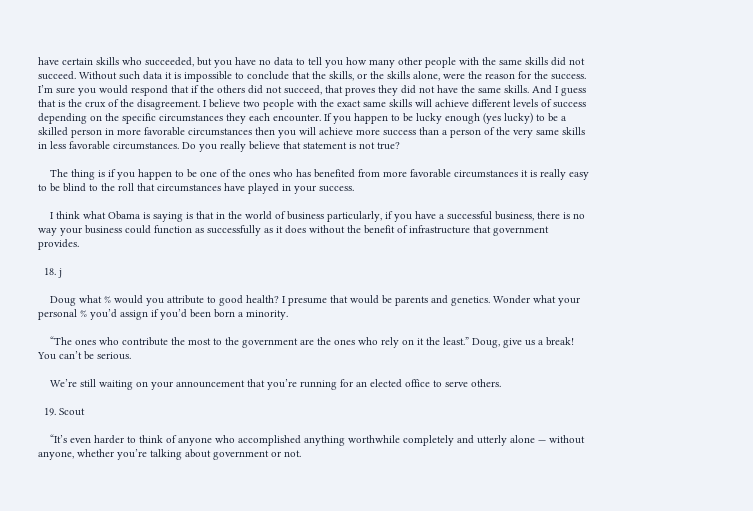have certain skills who succeeded, but you have no data to tell you how many other people with the same skills did not succeed. Without such data it is impossible to conclude that the skills, or the skills alone, were the reason for the success. I’m sure you would respond that if the others did not succeed, that proves they did not have the same skills. And I guess that is the crux of the disagreement. I believe two people with the exact same skills will achieve different levels of success depending on the specific circumstances they each encounter. If you happen to be lucky enough (yes lucky) to be a skilled person in more favorable circumstances then you will achieve more success than a person of the very same skills in less favorable circumstances. Do you really believe that statement is not true?

    The thing is if you happen to be one of the ones who has benefited from more favorable circumstances it is really easy to be blind to the roll that circumstances have played in your success.

    I think what Obama is saying is that in the world of business particularly, if you have a successful business, there is no way your business could function as successfully as it does without the benefit of infrastructure that government provides.

  18. j

    Doug what % would you attribute to good health? I presume that would be parents and genetics. Wonder what your personal % you’d assign if you’d been born a minority.

    “The ones who contribute the most to the government are the ones who rely on it the least.” Doug, give us a break! You can’t be serious.

    We’re still waiting on your announcement that you’re running for an elected office to serve others.

  19. Scout

    “It’s even harder to think of anyone who accomplished anything worthwhile completely and utterly alone — without anyone, whether you’re talking about government or not.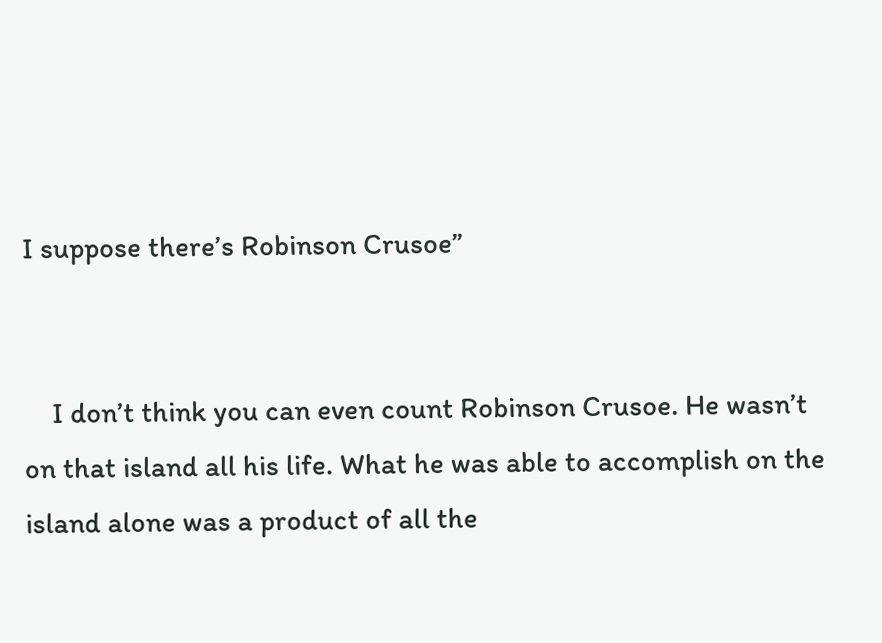I suppose there’s Robinson Crusoe”


    I don’t think you can even count Robinson Crusoe. He wasn’t on that island all his life. What he was able to accomplish on the island alone was a product of all the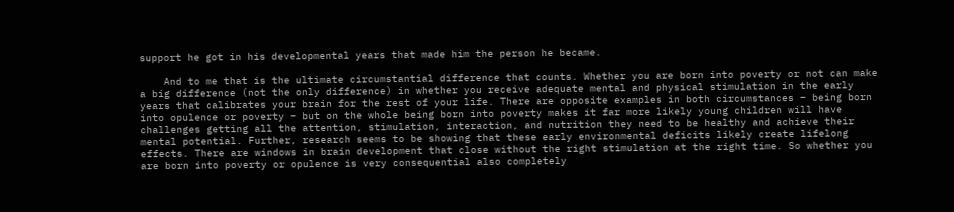support he got in his developmental years that made him the person he became.

    And to me that is the ultimate circumstantial difference that counts. Whether you are born into poverty or not can make a big difference (not the only difference) in whether you receive adequate mental and physical stimulation in the early years that calibrates your brain for the rest of your life. There are opposite examples in both circumstances – being born into opulence or poverty – but on the whole being born into poverty makes it far more likely young children will have challenges getting all the attention, stimulation, interaction, and nutrition they need to be healthy and achieve their mental potential. Further, research seems to be showing that these early environmental deficits likely create lifelong effects. There are windows in brain development that close without the right stimulation at the right time. So whether you are born into poverty or opulence is very consequential also completely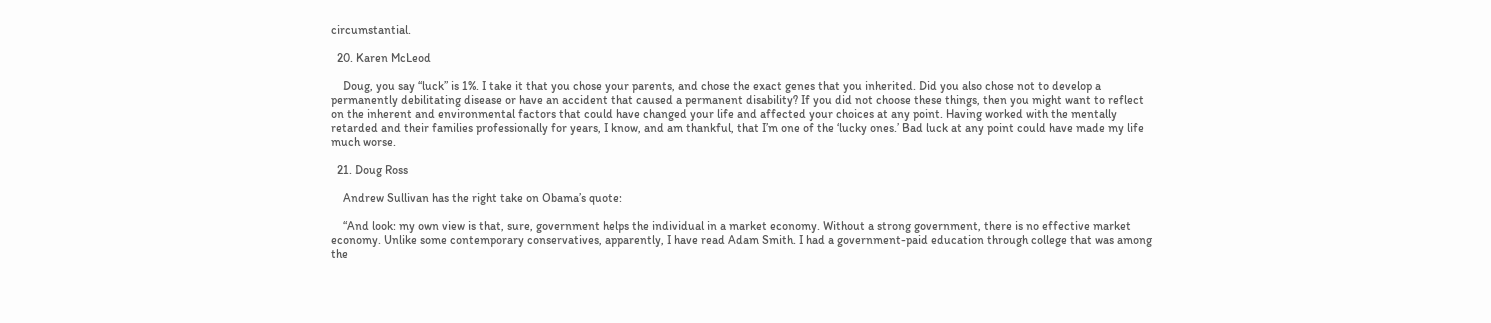circumstantial.

  20. Karen McLeod

    Doug, you say “luck” is 1%. I take it that you chose your parents, and chose the exact genes that you inherited. Did you also chose not to develop a permanently debilitating disease or have an accident that caused a permanent disability? If you did not choose these things, then you might want to reflect on the inherent and environmental factors that could have changed your life and affected your choices at any point. Having worked with the mentally retarded and their families professionally for years, I know, and am thankful, that I’m one of the ‘lucky ones.’ Bad luck at any point could have made my life much worse.

  21. Doug Ross

    Andrew Sullivan has the right take on Obama’s quote:

    “And look: my own view is that, sure, government helps the individual in a market economy. Without a strong government, there is no effective market economy. Unlike some contemporary conservatives, apparently, I have read Adam Smith. I had a government-paid education through college that was among the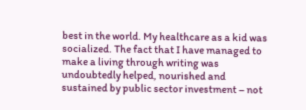best in the world. My healthcare as a kid was socialized. The fact that I have managed to make a living through writing was undoubtedly helped, nourished and sustained by public sector investment – not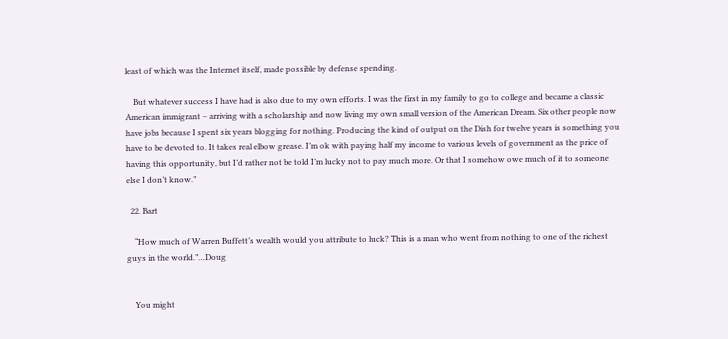least of which was the Internet itself, made possible by defense spending.

    But whatever success I have had is also due to my own efforts. I was the first in my family to go to college and became a classic American immigrant – arriving with a scholarship and now living my own small version of the American Dream. Six other people now have jobs because I spent six years blogging for nothing. Producing the kind of output on the Dish for twelve years is something you have to be devoted to. It takes real elbow grease. I’m ok with paying half my income to various levels of government as the price of having this opportunity, but I’d rather not be told I’m lucky not to pay much more. Or that I somehow owe much of it to someone else I don’t know.”

  22. Bart

    “How much of Warren Buffett’s wealth would you attribute to luck? This is a man who went from nothing to one of the richest guys in the world.”…Doug


    You might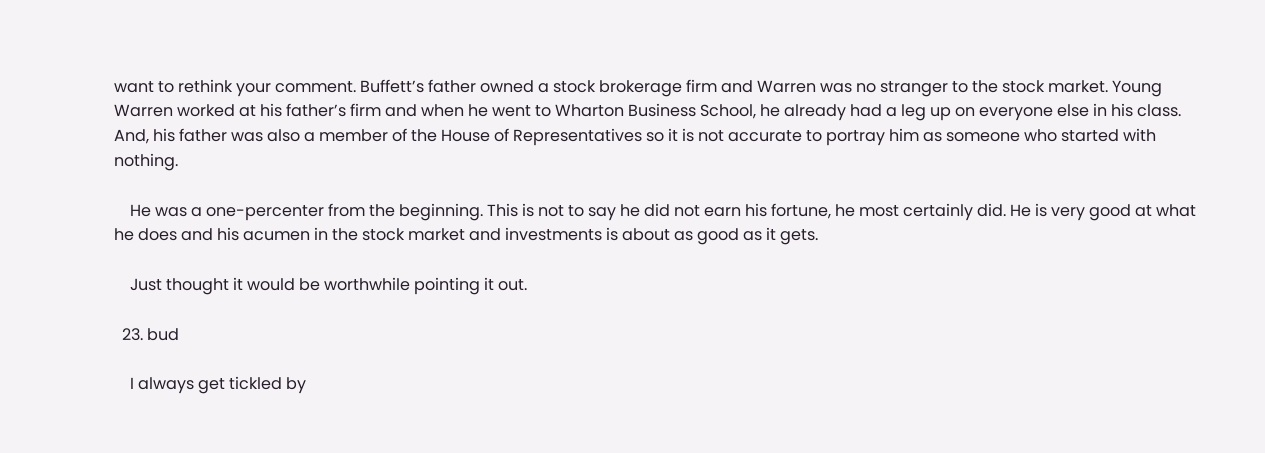want to rethink your comment. Buffett’s father owned a stock brokerage firm and Warren was no stranger to the stock market. Young Warren worked at his father’s firm and when he went to Wharton Business School, he already had a leg up on everyone else in his class. And, his father was also a member of the House of Representatives so it is not accurate to portray him as someone who started with nothing.

    He was a one-percenter from the beginning. This is not to say he did not earn his fortune, he most certainly did. He is very good at what he does and his acumen in the stock market and investments is about as good as it gets.

    Just thought it would be worthwhile pointing it out.

  23. bud

    I always get tickled by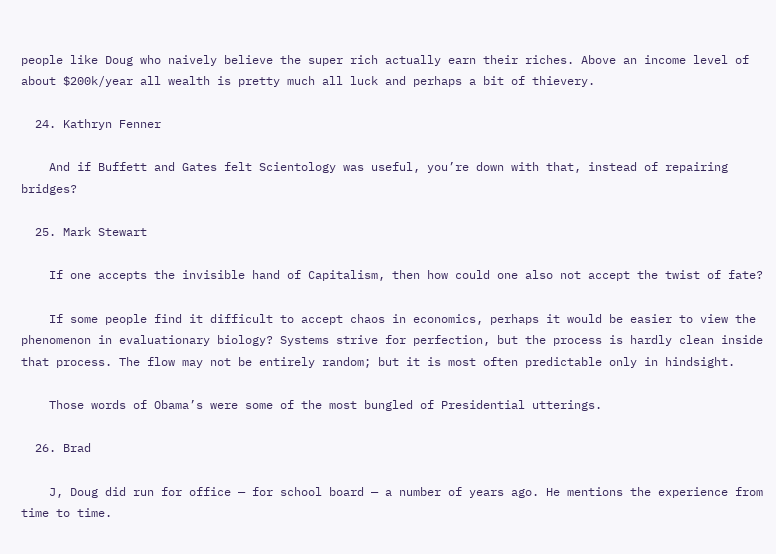people like Doug who naively believe the super rich actually earn their riches. Above an income level of about $200k/year all wealth is pretty much all luck and perhaps a bit of thievery.

  24. Kathryn Fenner

    And if Buffett and Gates felt Scientology was useful, you’re down with that, instead of repairing bridges?

  25. Mark Stewart

    If one accepts the invisible hand of Capitalism, then how could one also not accept the twist of fate?

    If some people find it difficult to accept chaos in economics, perhaps it would be easier to view the phenomenon in evaluationary biology? Systems strive for perfection, but the process is hardly clean inside that process. The flow may not be entirely random; but it is most often predictable only in hindsight.

    Those words of Obama’s were some of the most bungled of Presidential utterings.

  26. Brad

    J, Doug did run for office — for school board — a number of years ago. He mentions the experience from time to time.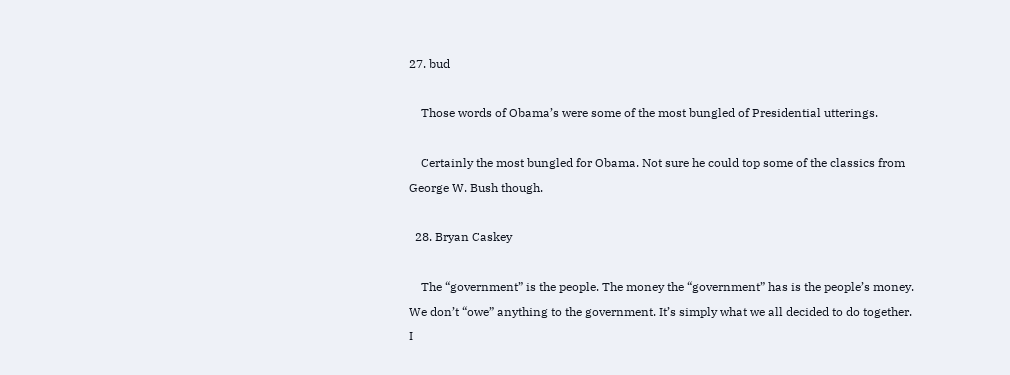27. bud

    Those words of Obama’s were some of the most bungled of Presidential utterings.

    Certainly the most bungled for Obama. Not sure he could top some of the classics from George W. Bush though.

  28. Bryan Caskey

    The “government” is the people. The money the “government” has is the people’s money. We don’t “owe” anything to the government. It’s simply what we all decided to do together. I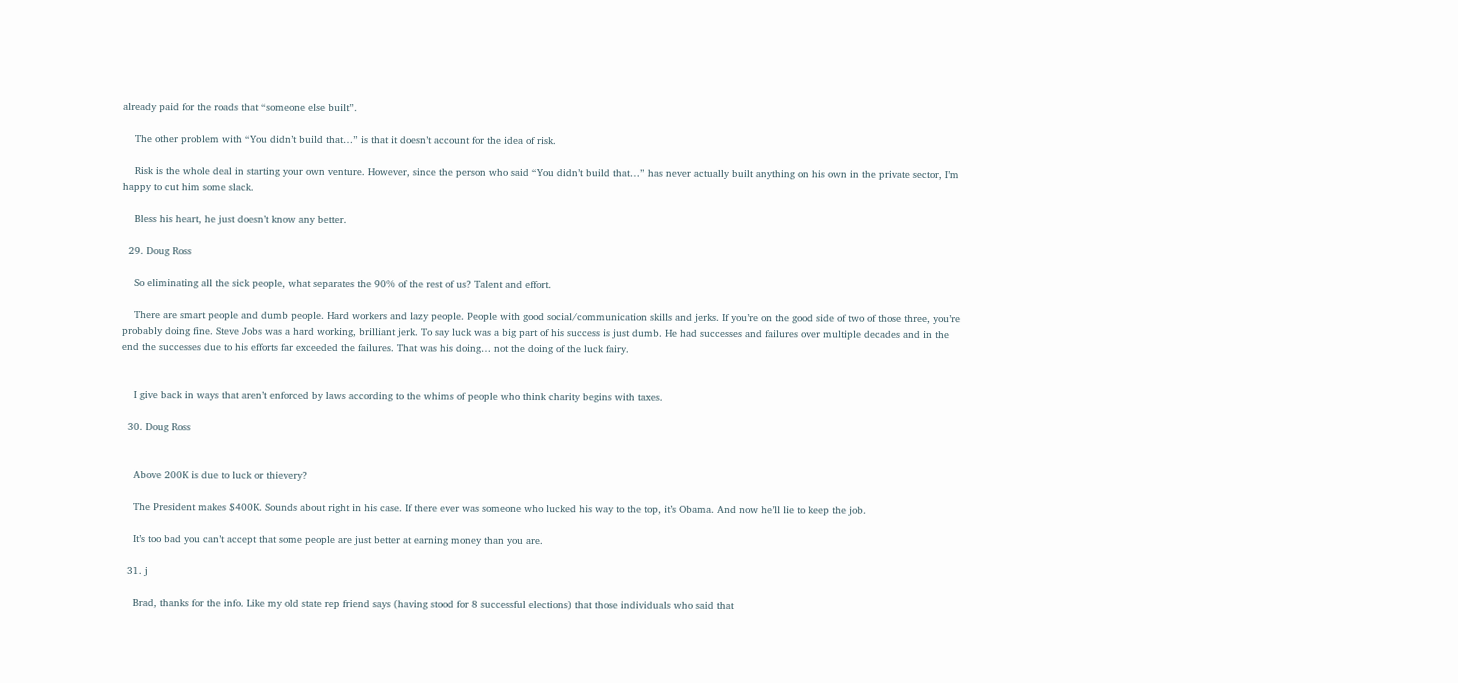already paid for the roads that “someone else built”.

    The other problem with “You didn’t build that…” is that it doesn’t account for the idea of risk.

    Risk is the whole deal in starting your own venture. However, since the person who said “You didn’t build that…” has never actually built anything on his own in the private sector, I’m happy to cut him some slack.

    Bless his heart, he just doesn’t know any better.

  29. Doug Ross

    So eliminating all the sick people, what separates the 90% of the rest of us? Talent and effort.

    There are smart people and dumb people. Hard workers and lazy people. People with good social/communication skills and jerks. If you’re on the good side of two of those three, you’re probably doing fine. Steve Jobs was a hard working, brilliant jerk. To say luck was a big part of his success is just dumb. He had successes and failures over multiple decades and in the end the successes due to his efforts far exceeded the failures. That was his doing… not the doing of the luck fairy.


    I give back in ways that aren’t enforced by laws according to the whims of people who think charity begins with taxes.

  30. Doug Ross


    Above 200K is due to luck or thievery?

    The President makes $400K. Sounds about right in his case. If there ever was someone who lucked his way to the top, it’s Obama. And now he’ll lie to keep the job.

    It’s too bad you can’t accept that some people are just better at earning money than you are.

  31. j

    Brad, thanks for the info. Like my old state rep friend says (having stood for 8 successful elections) that those individuals who said that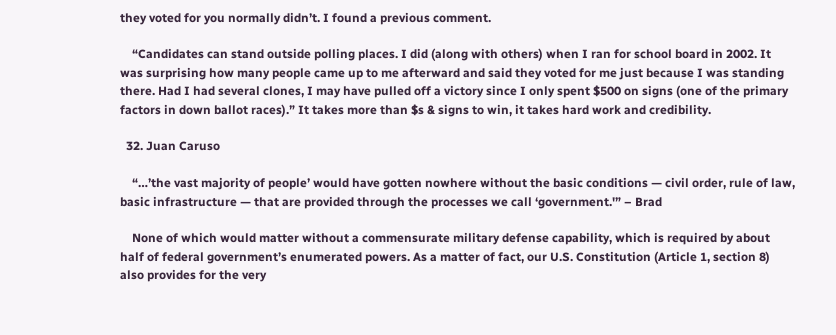they voted for you normally didn’t. I found a previous comment.

    “Candidates can stand outside polling places. I did (along with others) when I ran for school board in 2002. It was surprising how many people came up to me afterward and said they voted for me just because I was standing there. Had I had several clones, I may have pulled off a victory since I only spent $500 on signs (one of the primary factors in down ballot races).” It takes more than $s & signs to win, it takes hard work and credibility.

  32. Juan Caruso

    “…’the vast majority of people’ would have gotten nowhere without the basic conditions — civil order, rule of law, basic infrastructure — that are provided through the processes we call ‘government.'” – Brad

    None of which would matter without a commensurate military defense capability, which is required by about half of federal government’s enumerated powers. As a matter of fact, our U.S. Constitution (Article 1, section 8) also provides for the very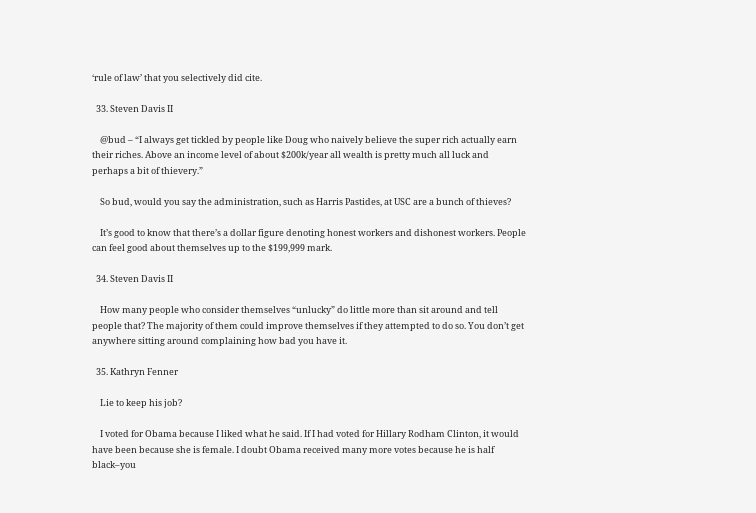‘rule of law’ that you selectively did cite.

  33. Steven Davis II

    @bud – “I always get tickled by people like Doug who naively believe the super rich actually earn their riches. Above an income level of about $200k/year all wealth is pretty much all luck and perhaps a bit of thievery.”

    So bud, would you say the administration, such as Harris Pastides, at USC are a bunch of thieves?

    It’s good to know that there’s a dollar figure denoting honest workers and dishonest workers. People can feel good about themselves up to the $199,999 mark.

  34. Steven Davis II

    How many people who consider themselves “unlucky” do little more than sit around and tell people that? The majority of them could improve themselves if they attempted to do so. You don’t get anywhere sitting around complaining how bad you have it.

  35. Kathryn Fenner

    Lie to keep his job?

    I voted for Obama because I liked what he said. If I had voted for Hillary Rodham Clinton, it would have been because she is female. I doubt Obama received many more votes because he is half black–you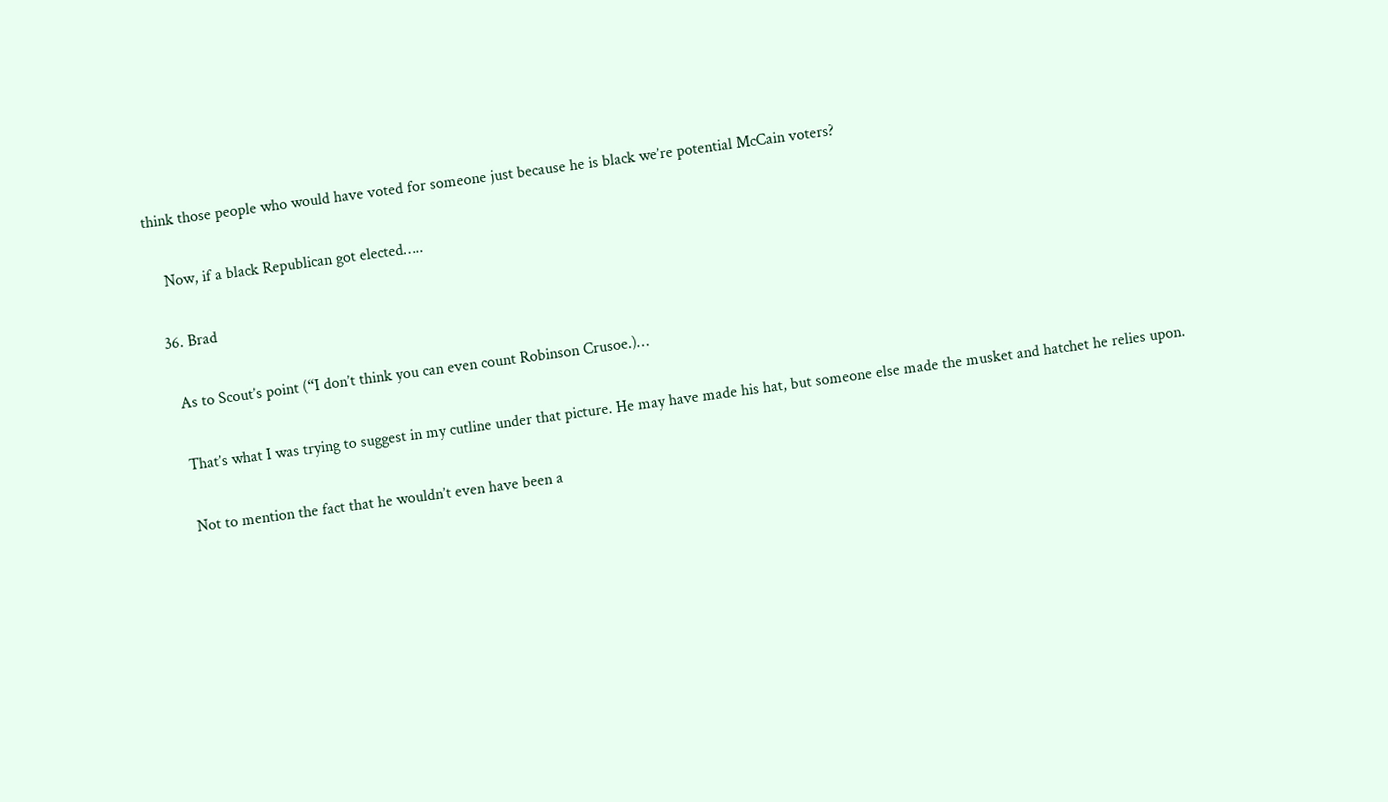think those people who would have voted for someone just because he is black we’re potential McCain voters?

    Now, if a black Republican got elected…..

  36. Brad

    As to Scout’s point (“I don’t think you can even count Robinson Crusoe.)…

    That’s what I was trying to suggest in my cutline under that picture. He may have made his hat, but someone else made the musket and hatchet he relies upon.

    Not to mention the fact that he wouldn’t even have been a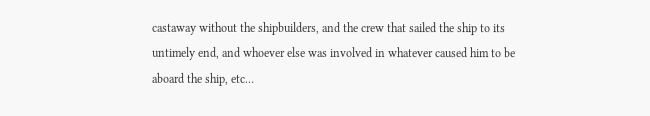castaway without the shipbuilders, and the crew that sailed the ship to its untimely end, and whoever else was involved in whatever caused him to be aboard the ship, etc…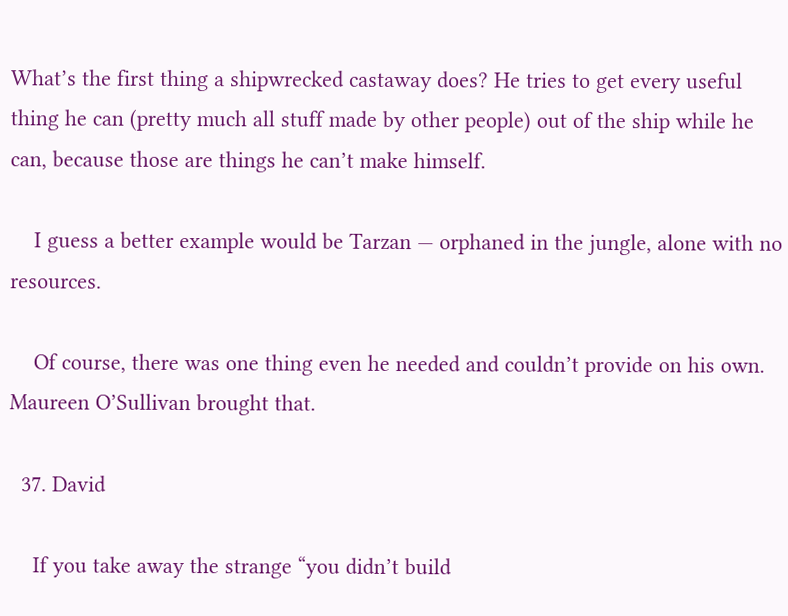What’s the first thing a shipwrecked castaway does? He tries to get every useful thing he can (pretty much all stuff made by other people) out of the ship while he can, because those are things he can’t make himself.

    I guess a better example would be Tarzan — orphaned in the jungle, alone with no resources.

    Of course, there was one thing even he needed and couldn’t provide on his own. Maureen O’Sullivan brought that.

  37. David

    If you take away the strange “you didn’t build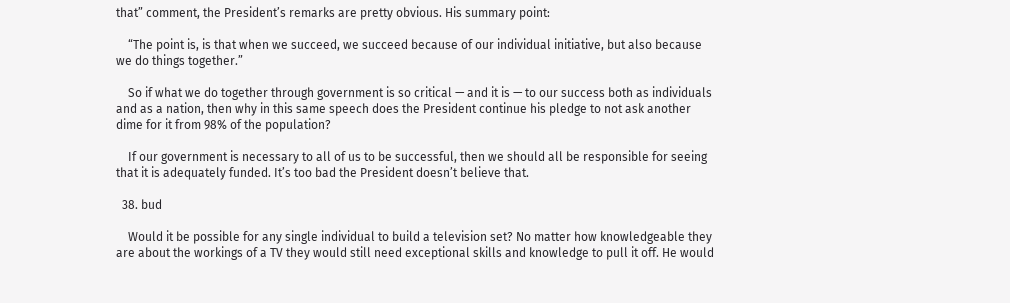that” comment, the President’s remarks are pretty obvious. His summary point:

    “The point is, is that when we succeed, we succeed because of our individual initiative, but also because we do things together.”

    So if what we do together through government is so critical — and it is — to our success both as individuals and as a nation, then why in this same speech does the President continue his pledge to not ask another dime for it from 98% of the population?

    If our government is necessary to all of us to be successful, then we should all be responsible for seeing that it is adequately funded. It’s too bad the President doesn’t believe that.

  38. bud

    Would it be possible for any single individual to build a television set? No matter how knowledgeable they are about the workings of a TV they would still need exceptional skills and knowledge to pull it off. He would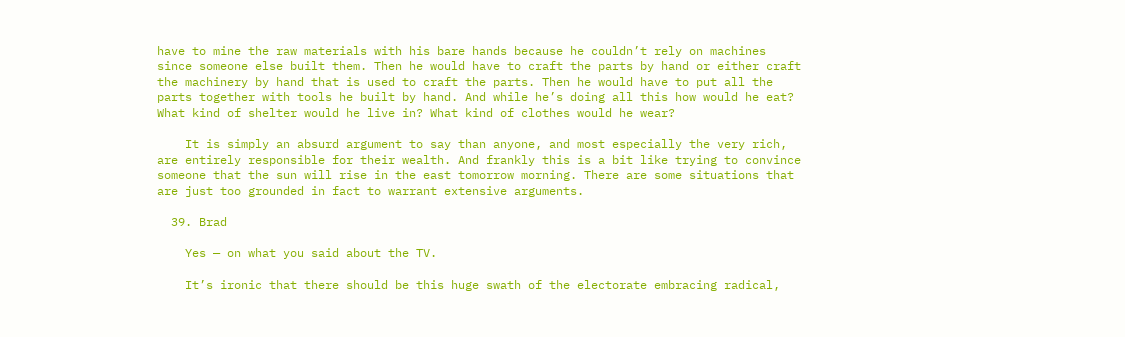have to mine the raw materials with his bare hands because he couldn’t rely on machines since someone else built them. Then he would have to craft the parts by hand or either craft the machinery by hand that is used to craft the parts. Then he would have to put all the parts together with tools he built by hand. And while he’s doing all this how would he eat? What kind of shelter would he live in? What kind of clothes would he wear?

    It is simply an absurd argument to say than anyone, and most especially the very rich, are entirely responsible for their wealth. And frankly this is a bit like trying to convince someone that the sun will rise in the east tomorrow morning. There are some situations that are just too grounded in fact to warrant extensive arguments.

  39. Brad

    Yes — on what you said about the TV.

    It’s ironic that there should be this huge swath of the electorate embracing radical,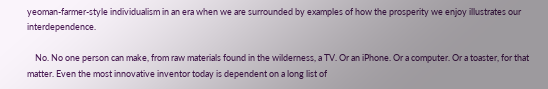yeoman-farmer-style individualism in an era when we are surrounded by examples of how the prosperity we enjoy illustrates our interdependence.

    No. No one person can make, from raw materials found in the wilderness, a TV. Or an iPhone. Or a computer. Or a toaster, for that matter. Even the most innovative inventor today is dependent on a long list of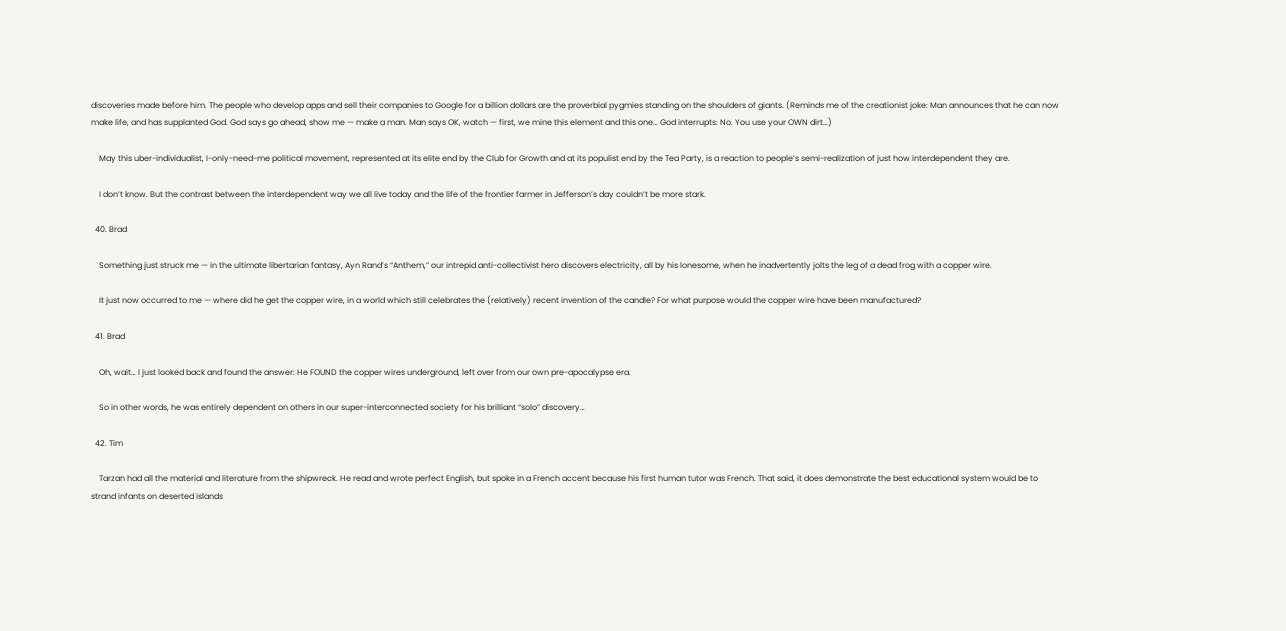discoveries made before him. The people who develop apps and sell their companies to Google for a billion dollars are the proverbial pygmies standing on the shoulders of giants. (Reminds me of the creationist joke: Man announces that he can now make life, and has supplanted God. God says go ahead, show me — make a man. Man says OK, watch — first, we mine this element and this one… God interrupts: No. You use your OWN dirt…)

    May this uber-individualist, I-only-need-me political movement, represented at its elite end by the Club for Growth and at its populist end by the Tea Party, is a reaction to people’s semi-realization of just how interdependent they are.

    I don’t know. But the contrast between the interdependent way we all live today and the life of the frontier farmer in Jefferson’s day couldn’t be more stark.

  40. Brad

    Something just struck me — in the ultimate libertarian fantasy, Ayn Rand’s “Anthem,” our intrepid anti-collectivist hero discovers electricity, all by his lonesome, when he inadvertently jolts the leg of a dead frog with a copper wire.

    It just now occurred to me — where did he get the copper wire, in a world which still celebrates the (relatively) recent invention of the candle? For what purpose would the copper wire have been manufactured?

  41. Brad

    Oh, wait… I just looked back and found the answer: He FOUND the copper wires underground, left over from our own pre-apocalypse era.

    So in other words, he was entirely dependent on others in our super-interconnected society for his brilliant “solo” discovery…

  42. Tim

    Tarzan had all the material and literature from the shipwreck. He read and wrote perfect English, but spoke in a French accent because his first human tutor was French. That said, it does demonstrate the best educational system would be to strand infants on deserted islands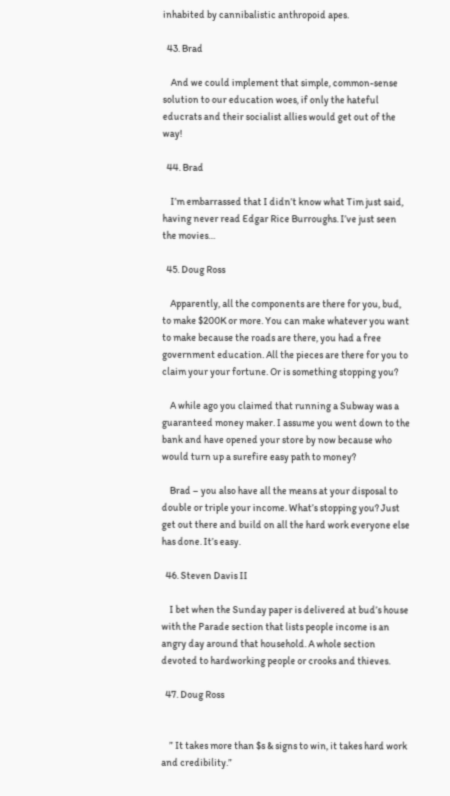inhabited by cannibalistic anthropoid apes.

  43. Brad

    And we could implement that simple, common-sense solution to our education woes, if only the hateful educrats and their socialist allies would get out of the way!

  44. Brad

    I’m embarrassed that I didn’t know what Tim just said, having never read Edgar Rice Burroughs. I’ve just seen the movies…

  45. Doug Ross

    Apparently, all the components are there for you, bud, to make $200K or more. You can make whatever you want to make because the roads are there, you had a free government education. All the pieces are there for you to claim your your fortune. Or is something stopping you?

    A while ago you claimed that running a Subway was a guaranteed money maker. I assume you went down to the bank and have opened your store by now because who would turn up a surefire easy path to money?

    Brad – you also have all the means at your disposal to double or triple your income. What’s stopping you? Just get out there and build on all the hard work everyone else has done. It’s easy.

  46. Steven Davis II

    I bet when the Sunday paper is delivered at bud’s house with the Parade section that lists people income is an angry day around that household. A whole section devoted to hardworking people or crooks and thieves.

  47. Doug Ross


    ” It takes more than $s & signs to win, it takes hard work and credibility.”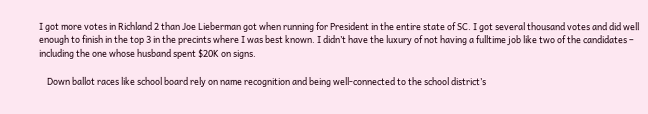I got more votes in Richland 2 than Joe Lieberman got when running for President in the entire state of SC. I got several thousand votes and did well enough to finish in the top 3 in the precints where I was best known. I didn’t have the luxury of not having a fulltime job like two of the candidates – including the one whose husband spent $20K on signs.

    Down ballot races like school board rely on name recognition and being well-connected to the school district’s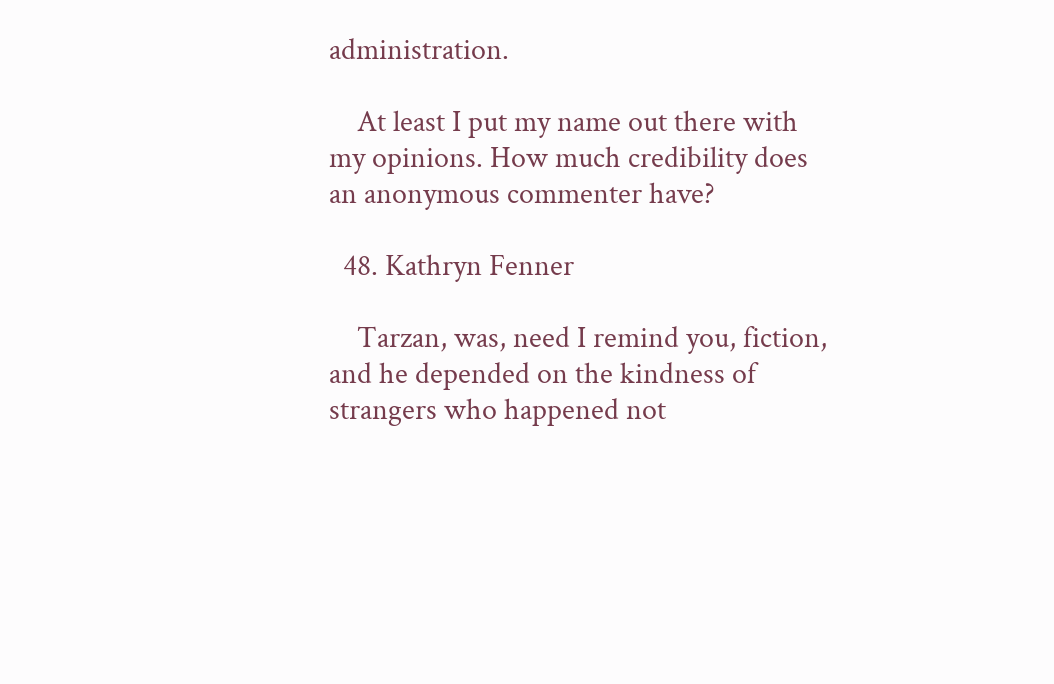administration.

    At least I put my name out there with my opinions. How much credibility does an anonymous commenter have?

  48. Kathryn Fenner

    Tarzan, was, need I remind you, fiction, and he depended on the kindness of strangers who happened not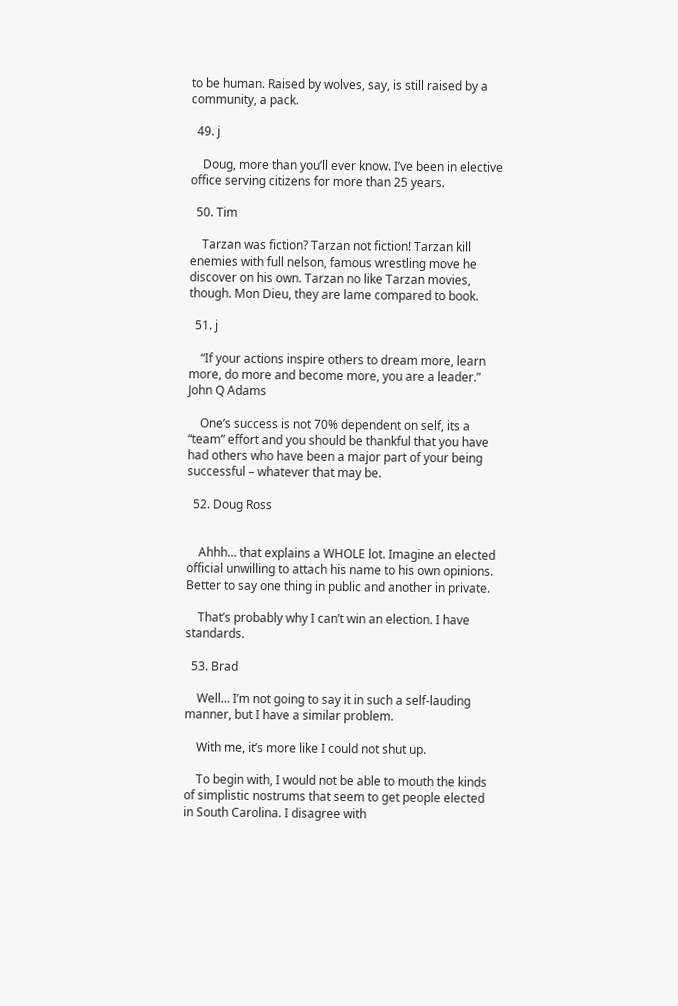to be human. Raised by wolves, say, is still raised by a community, a pack.

  49. j

    Doug, more than you’ll ever know. I’ve been in elective office serving citizens for more than 25 years.

  50. Tim

    Tarzan was fiction? Tarzan not fiction! Tarzan kill enemies with full nelson, famous wrestling move he discover on his own. Tarzan no like Tarzan movies, though. Mon Dieu, they are lame compared to book.

  51. j

    “If your actions inspire others to dream more, learn more, do more and become more, you are a leader.” John Q Adams

    One’s success is not 70% dependent on self, its a “team” effort and you should be thankful that you have had others who have been a major part of your being successful – whatever that may be.

  52. Doug Ross


    Ahhh… that explains a WHOLE lot. Imagine an elected official unwilling to attach his name to his own opinions. Better to say one thing in public and another in private.

    That’s probably why I can’t win an election. I have standards.

  53. Brad

    Well… I’m not going to say it in such a self-lauding manner, but I have a similar problem.

    With me, it’s more like I could not shut up.

    To begin with, I would not be able to mouth the kinds of simplistic nostrums that seem to get people elected in South Carolina. I disagree with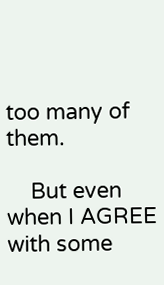too many of them.

    But even when I AGREE with some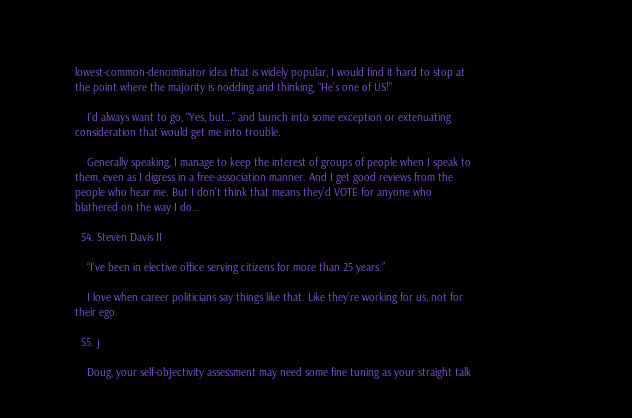lowest-common-denominator idea that is widely popular, I would find it hard to stop at the point where the majority is nodding and thinking, “He’s one of US!”

    I’d always want to go, “Yes, but…” and launch into some exception or extenuating consideration that would get me into trouble.

    Generally speaking, I manage to keep the interest of groups of people when I speak to them, even as I digress in a free-association manner. And I get good reviews from the people who hear me. But I don’t think that means they’d VOTE for anyone who blathered on the way I do…

  54. Steven Davis II

    “I’ve been in elective office serving citizens for more than 25 years.”

    I love when career politicians say things like that. Like they’re working for us, not for their ego.

  55. j

    Doug, your self-objectivity assessment may need some fine tuning as your straight talk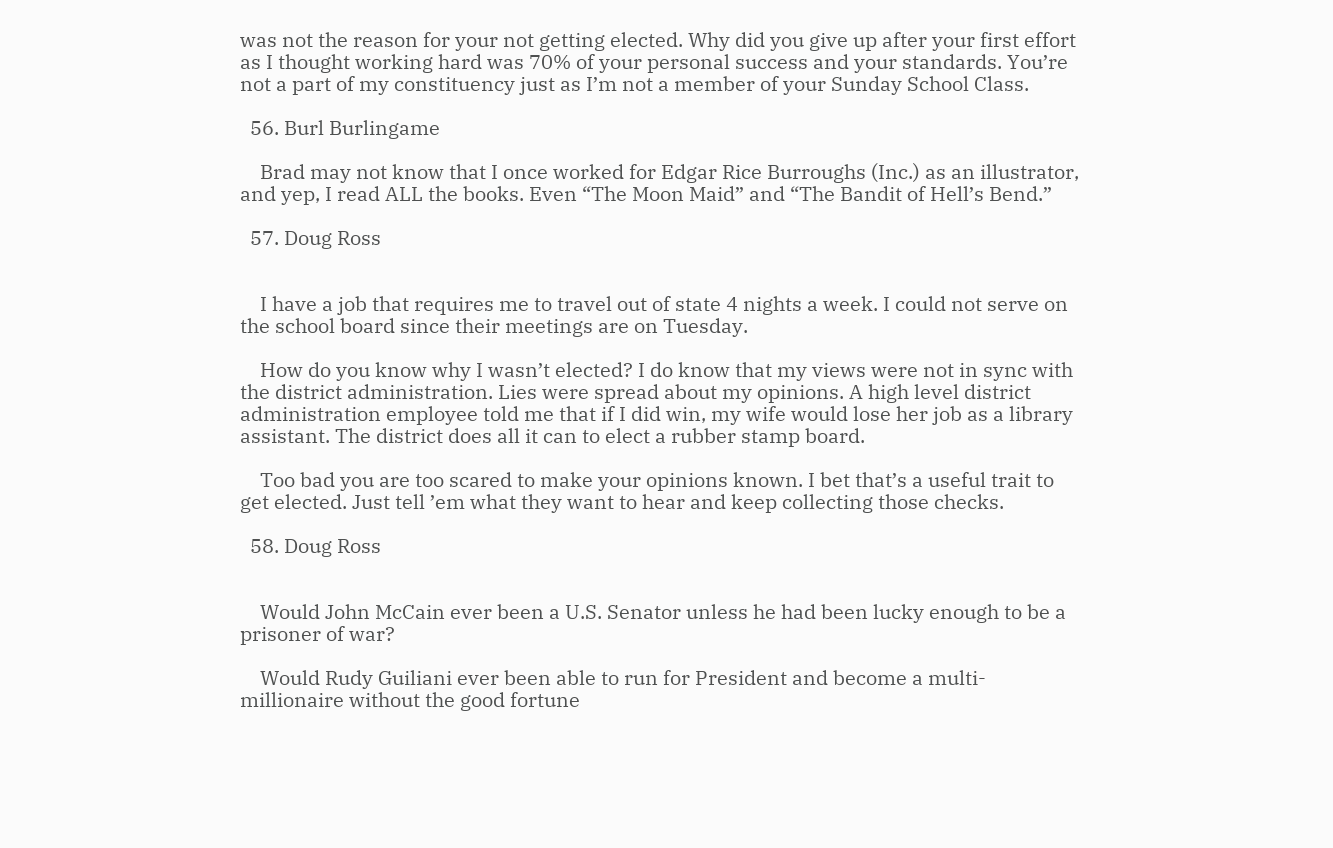was not the reason for your not getting elected. Why did you give up after your first effort as I thought working hard was 70% of your personal success and your standards. You’re not a part of my constituency just as I’m not a member of your Sunday School Class.

  56. Burl Burlingame

    Brad may not know that I once worked for Edgar Rice Burroughs (Inc.) as an illustrator, and yep, I read ALL the books. Even “The Moon Maid” and “The Bandit of Hell’s Bend.”

  57. Doug Ross


    I have a job that requires me to travel out of state 4 nights a week. I could not serve on the school board since their meetings are on Tuesday.

    How do you know why I wasn’t elected? I do know that my views were not in sync with the district administration. Lies were spread about my opinions. A high level district administration employee told me that if I did win, my wife would lose her job as a library assistant. The district does all it can to elect a rubber stamp board.

    Too bad you are too scared to make your opinions known. I bet that’s a useful trait to get elected. Just tell ’em what they want to hear and keep collecting those checks.

  58. Doug Ross


    Would John McCain ever been a U.S. Senator unless he had been lucky enough to be a prisoner of war?

    Would Rudy Guiliani ever been able to run for President and become a multi-millionaire without the good fortune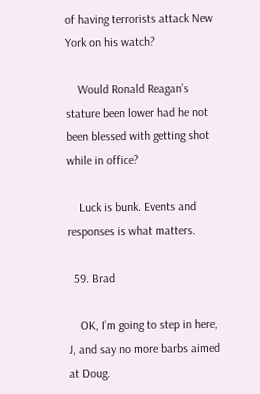of having terrorists attack New York on his watch?

    Would Ronald Reagan’s stature been lower had he not been blessed with getting shot while in office?

    Luck is bunk. Events and responses is what matters.

  59. Brad

    OK, I’m going to step in here, J, and say no more barbs aimed at Doug.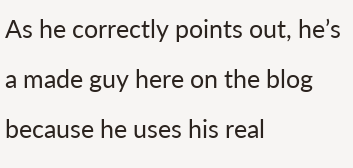As he correctly points out, he’s a made guy here on the blog because he uses his real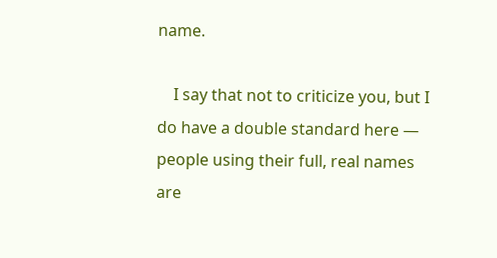name.

    I say that not to criticize you, but I do have a double standard here — people using their full, real names are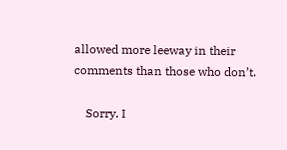allowed more leeway in their comments than those who don’t.

    Sorry. I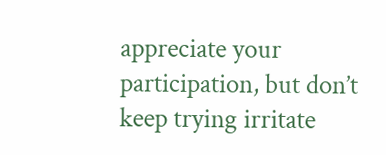appreciate your participation, but don’t keep trying irritate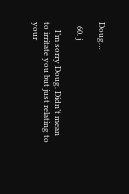Doug…

  60. j

    I’m sorry Doug. Didn’t mean to irritate you but just relating to your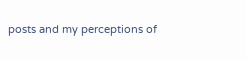posts and my perceptions of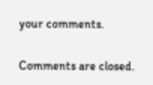your comments.

Comments are closed.